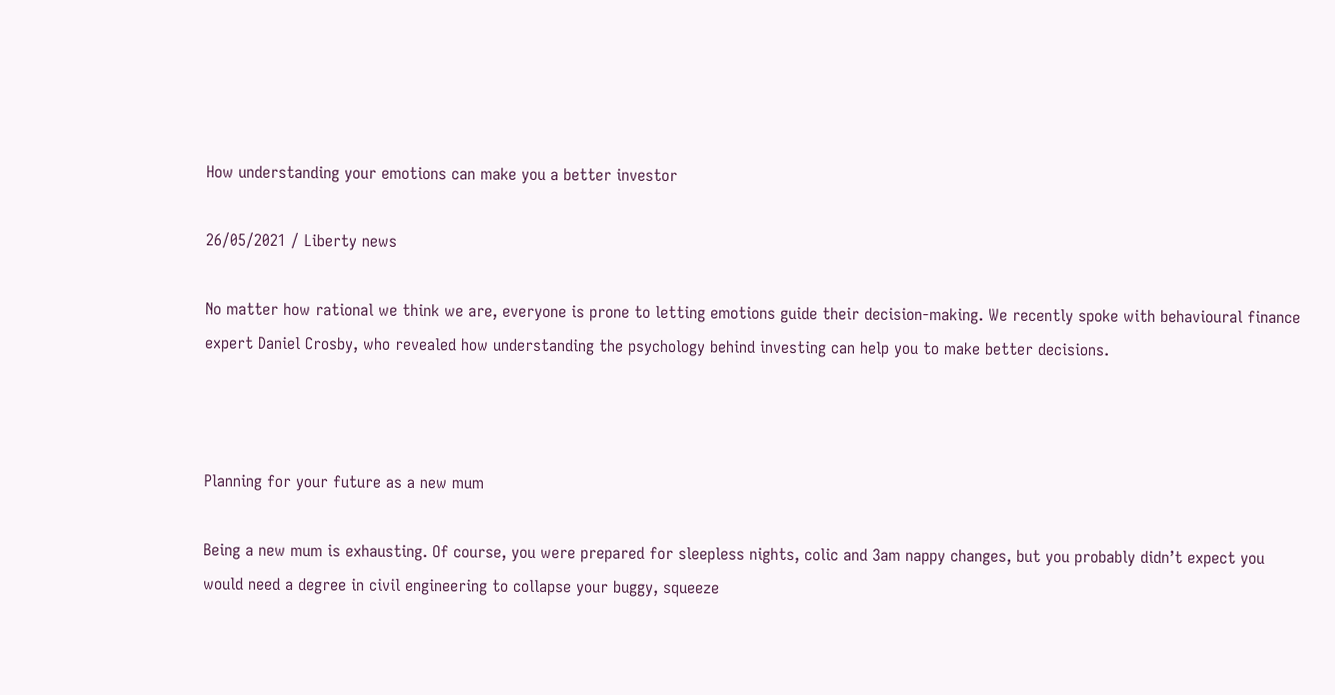How understanding your emotions can make you a better investor

26/05/2021 / Liberty news

No matter how rational we think we are, everyone is prone to letting emotions guide their decision-making. We recently spoke with behavioural finance expert Daniel Crosby, who revealed how understanding the psychology behind investing can help you to make better decisions.



Planning for your future as a new mum

Being a new mum is exhausting. Of course, you were prepared for sleepless nights, colic and 3am nappy changes, but you probably didn’t expect you would need a degree in civil engineering to collapse your buggy, squeeze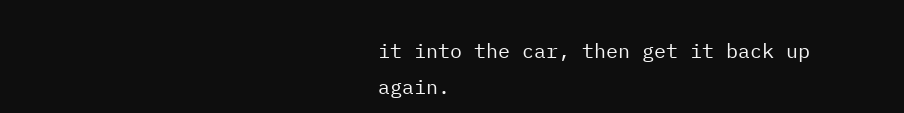it into the car, then get it back up again.